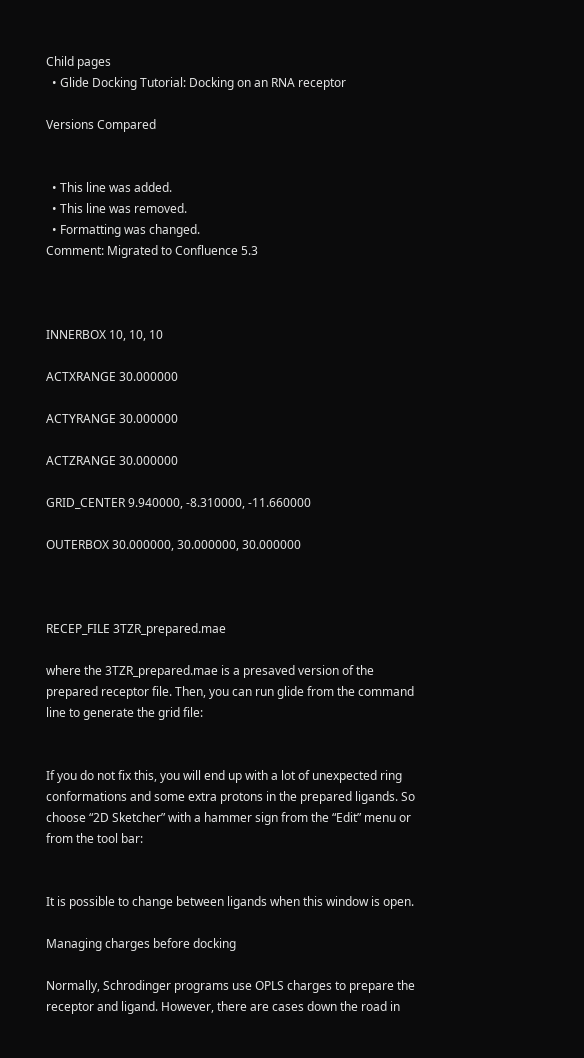Child pages
  • Glide Docking Tutorial: Docking on an RNA receptor

Versions Compared


  • This line was added.
  • This line was removed.
  • Formatting was changed.
Comment: Migrated to Confluence 5.3



INNERBOX 10, 10, 10

ACTXRANGE 30.000000

ACTYRANGE 30.000000

ACTZRANGE 30.000000

GRID_CENTER 9.940000, -8.310000, -11.660000

OUTERBOX 30.000000, 30.000000, 30.000000



RECEP_FILE 3TZR_prepared.mae

where the 3TZR_prepared.mae is a presaved version of the prepared receptor file. Then, you can run glide from the command line to generate the grid file:


If you do not fix this, you will end up with a lot of unexpected ring conformations and some extra protons in the prepared ligands. So choose “2D Sketcher” with a hammer sign from the “Edit” menu or from the tool bar:


It is possible to change between ligands when this window is open.

Managing charges before docking

Normally, Schrodinger programs use OPLS charges to prepare the receptor and ligand. However, there are cases down the road in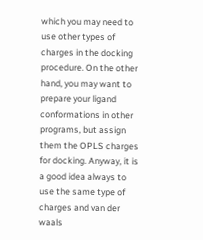which you may need to use other types of charges in the docking procedure. On the other hand, you may want to prepare your ligand conformations in other programs, but assign them the OPLS charges for docking. Anyway, it is a good idea always to use the same type of charges and van der waals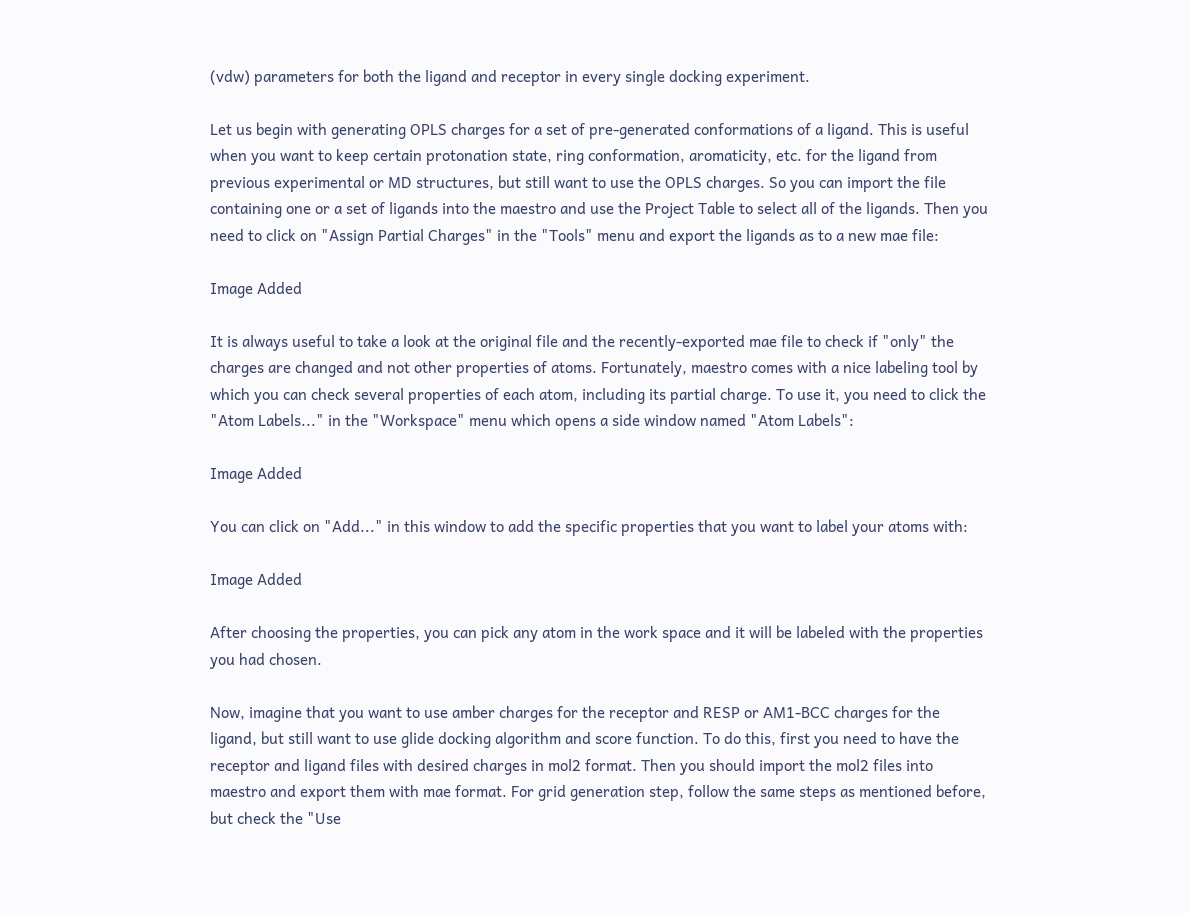(vdw) parameters for both the ligand and receptor in every single docking experiment.

Let us begin with generating OPLS charges for a set of pre-generated conformations of a ligand. This is useful when you want to keep certain protonation state, ring conformation, aromaticity, etc. for the ligand from previous experimental or MD structures, but still want to use the OPLS charges. So you can import the file containing one or a set of ligands into the maestro and use the Project Table to select all of the ligands. Then you need to click on "Assign Partial Charges" in the "Tools" menu and export the ligands as to a new mae file:

Image Added

It is always useful to take a look at the original file and the recently-exported mae file to check if "only" the charges are changed and not other properties of atoms. Fortunately, maestro comes with a nice labeling tool by which you can check several properties of each atom, including its partial charge. To use it, you need to click the "Atom Labels..." in the "Workspace" menu which opens a side window named "Atom Labels":

Image Added

You can click on "Add..." in this window to add the specific properties that you want to label your atoms with:

Image Added

After choosing the properties, you can pick any atom in the work space and it will be labeled with the properties you had chosen.

Now, imagine that you want to use amber charges for the receptor and RESP or AM1-BCC charges for the ligand, but still want to use glide docking algorithm and score function. To do this, first you need to have the receptor and ligand files with desired charges in mol2 format. Then you should import the mol2 files into maestro and export them with mae format. For grid generation step, follow the same steps as mentioned before, but check the "Use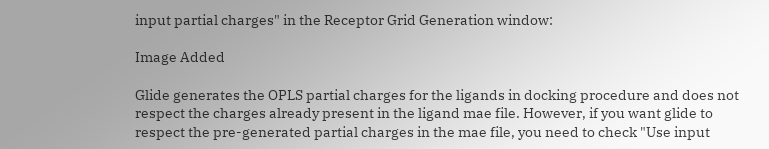input partial charges" in the Receptor Grid Generation window:

Image Added

Glide generates the OPLS partial charges for the ligands in docking procedure and does not respect the charges already present in the ligand mae file. However, if you want glide to respect the pre-generated partial charges in the mae file, you need to check "Use input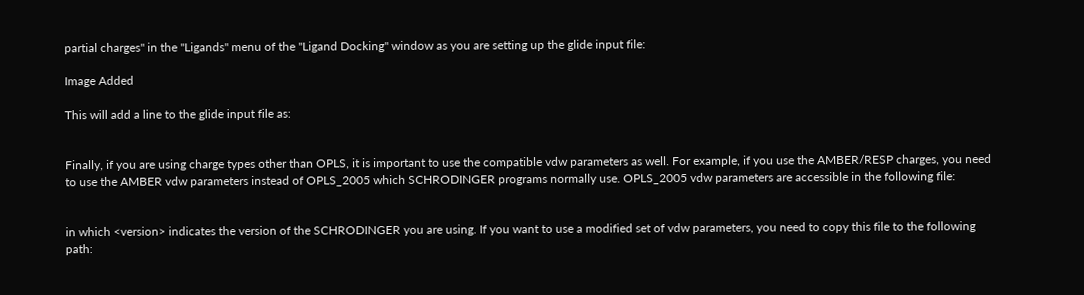partial charges" in the "Ligands" menu of the "Ligand Docking" window as you are setting up the glide input file:

Image Added

This will add a line to the glide input file as:


Finally, if you are using charge types other than OPLS, it is important to use the compatible vdw parameters as well. For example, if you use the AMBER/RESP charges, you need to use the AMBER vdw parameters instead of OPLS_2005 which SCHRODINGER programs normally use. OPLS_2005 vdw parameters are accessible in the following file:


in which <version> indicates the version of the SCHRODINGER you are using. If you want to use a modified set of vdw parameters, you need to copy this file to the following path: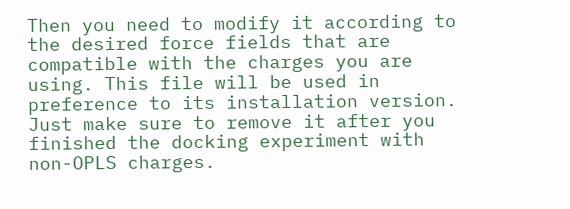Then you need to modify it according to the desired force fields that are compatible with the charges you are using. This file will be used in preference to its installation version. Just make sure to remove it after you finished the docking experiment with non-OPLS charges.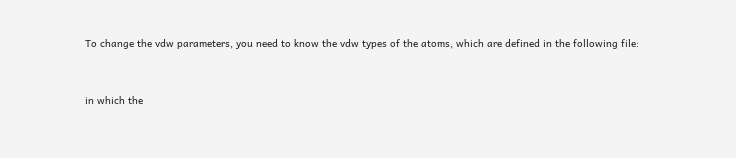To change the vdw parameters, you need to know the vdw types of the atoms, which are defined in the following file:


in which the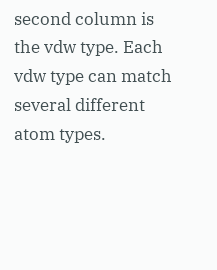second column is the vdw type. Each vdw type can match several different atom types.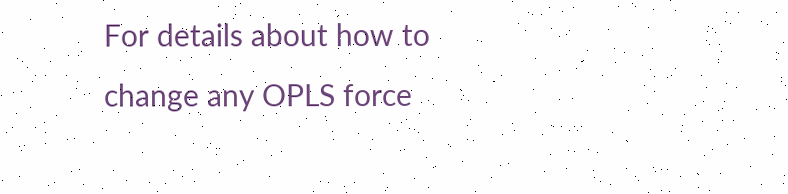For details about how to change any OPLS force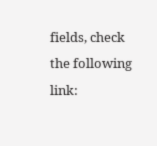fields, check the following link: